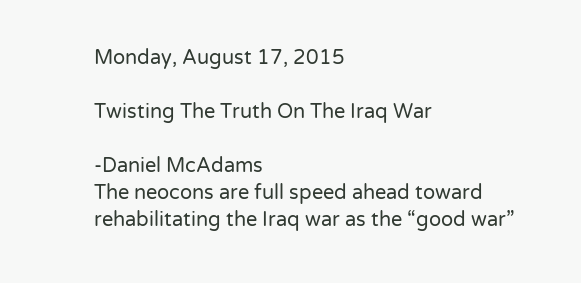Monday, August 17, 2015

Twisting The Truth On The Iraq War

-Daniel McAdams
The neocons are full speed ahead toward rehabilitating the Iraq war as the “good war”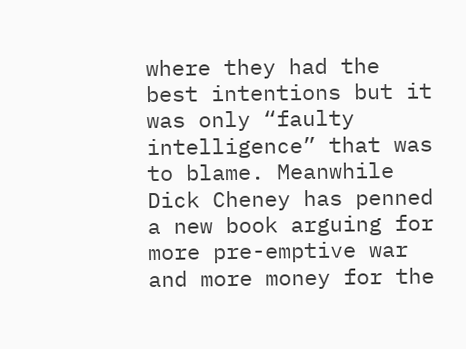where they had the best intentions but it was only “faulty intelligence” that was to blame. Meanwhile Dick Cheney has penned a new book arguing for more pre-emptive war and more money for the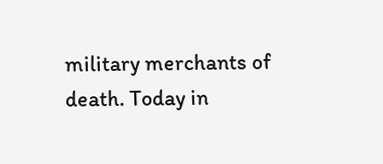military merchants of death. Today in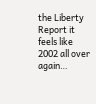the Liberty Report it feels like 2002 all over again…